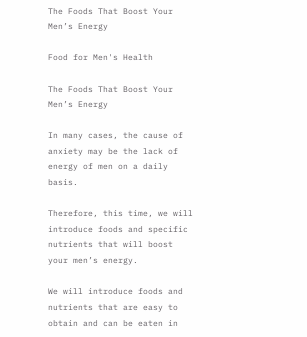The Foods That Boost Your Men’s Energy

Food for Men's Health

The Foods That Boost Your Men’s Energy

In many cases, the cause of anxiety may be the lack of energy of men on a daily basis.

Therefore, this time, we will introduce foods and specific nutrients that will boost your men’s energy.

We will introduce foods and nutrients that are easy to obtain and can be eaten in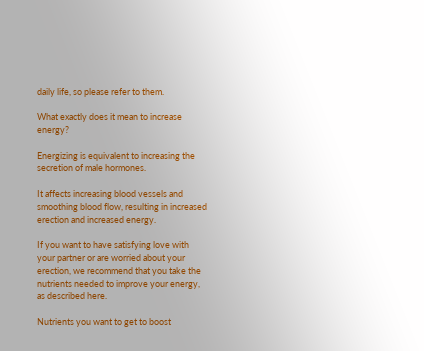daily life, so please refer to them.

What exactly does it mean to increase energy?

Energizing is equivalent to increasing the secretion of male hormones.

It affects increasing blood vessels and smoothing blood flow, resulting in increased erection and increased energy.

If you want to have satisfying love with your partner or are worried about your erection, we recommend that you take the nutrients needed to improve your energy, as described here.

Nutrients you want to get to boost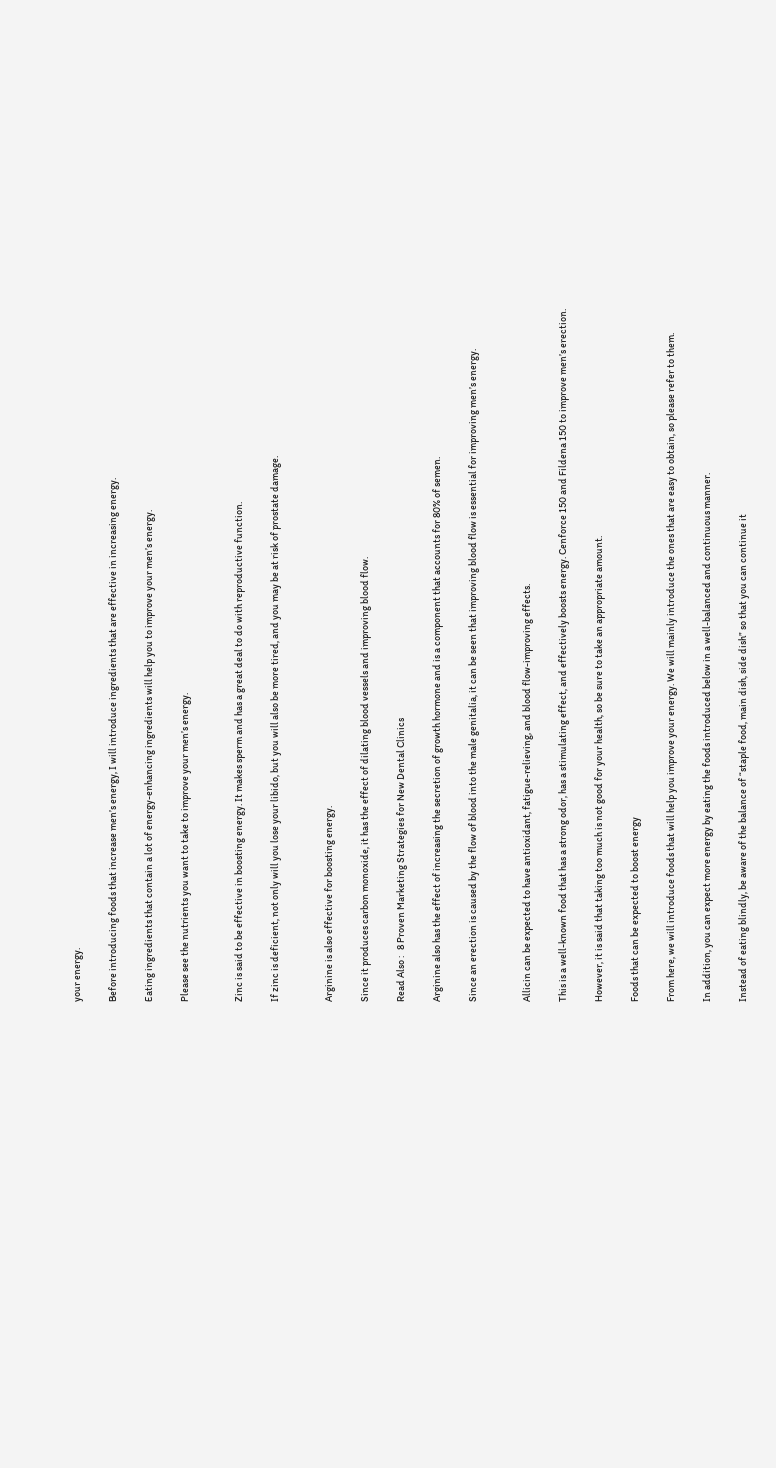your energy.

Before introducing foods that increase men’s energy, I will introduce ingredients that are effective in increasing energy.

Eating ingredients that contain a lot of energy-enhancing ingredients will help you to improve your men’s energy.

Please see the nutrients you want to take to improve your men’s energy.


Zinc is said to be effective in boosting energy. It makes sperm and has a great deal to do with reproductive function.

If zinc is deficient, not only will you lose your libido, but you will also be more tired, and you may be at risk of prostate damage.


Arginine is also effective for boosting energy.

Since it produces carbon monoxide, it has the effect of dilating blood vessels and improving blood flow.

Read Also :   8 Proven Marketing Strategies for New Dental Clinics

Arginine also has the effect of increasing the secretion of growth hormone and is a component that accounts for 80% of semen.

Since an erection is caused by the flow of blood into the male genitalia, it can be seen that improving blood flow is essential for improving men’s energy.


Allicin can be expected to have antioxidant, fatigue-relieving, and blood flow-improving effects.

This is a well-known food that has a strong odor, has a stimulating effect, and effectively boosts energy. Cenforce 150 and Fildena 150 to improve men’s erection.

However, it is said that taking too much is not good for your health, so be sure to take an appropriate amount.

Foods that can be expected to boost energy

From here, we will introduce foods that will help you improve your energy. We will mainly introduce the ones that are easy to obtain, so please refer to them.

In addition, you can expect more energy by eating the foods introduced below in a well-balanced and continuous manner.

Instead of eating blindly, be aware of the balance of “staple food, main dish, side dish” so that you can continue it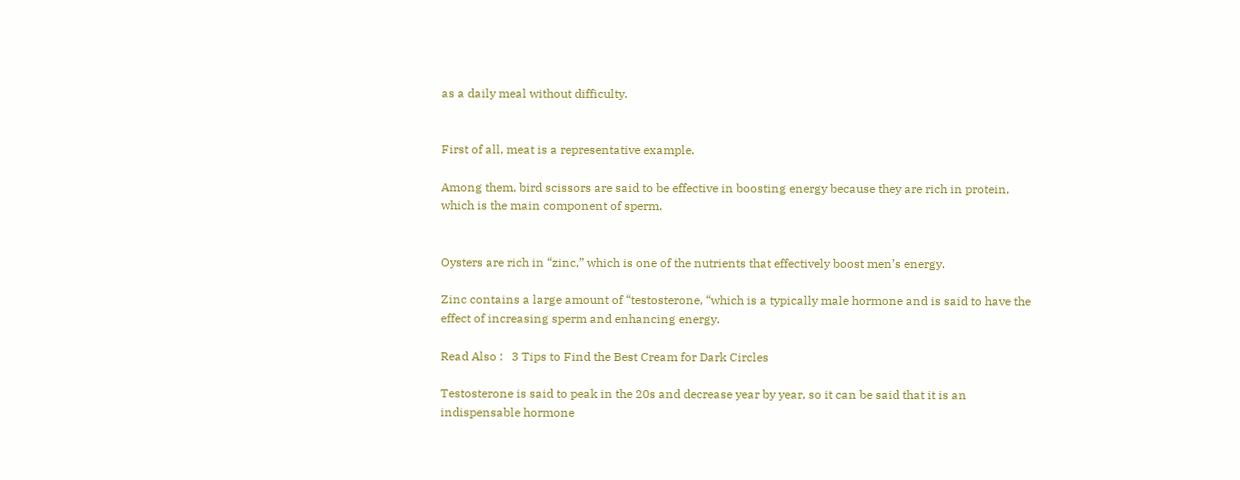as a daily meal without difficulty.


First of all, meat is a representative example.

Among them, bird scissors are said to be effective in boosting energy because they are rich in protein, which is the main component of sperm.


Oysters are rich in “zinc,” which is one of the nutrients that effectively boost men’s energy.

Zinc contains a large amount of “testosterone, “which is a typically male hormone and is said to have the effect of increasing sperm and enhancing energy.

Read Also :   3 Tips to Find the Best Cream for Dark Circles

Testosterone is said to peak in the 20s and decrease year by year, so it can be said that it is an indispensable hormone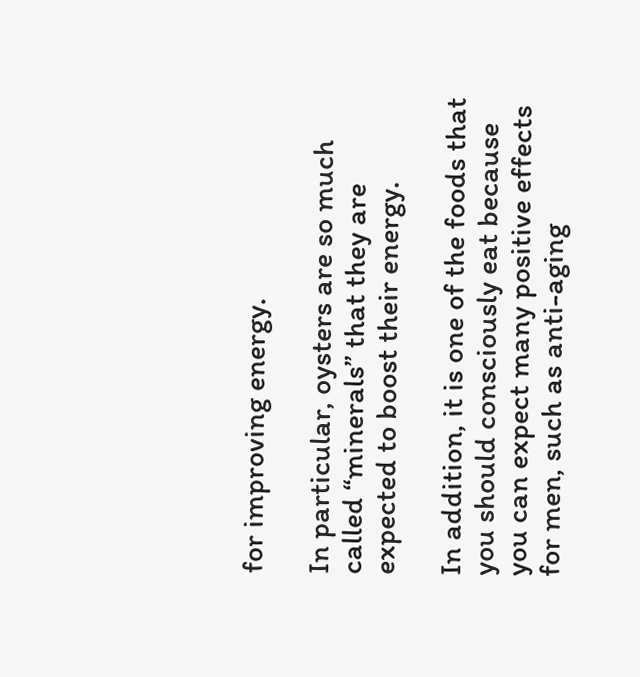for improving energy.

In particular, oysters are so much called “minerals” that they are expected to boost their energy.

In addition, it is one of the foods that you should consciously eat because you can expect many positive effects for men, such as anti-aging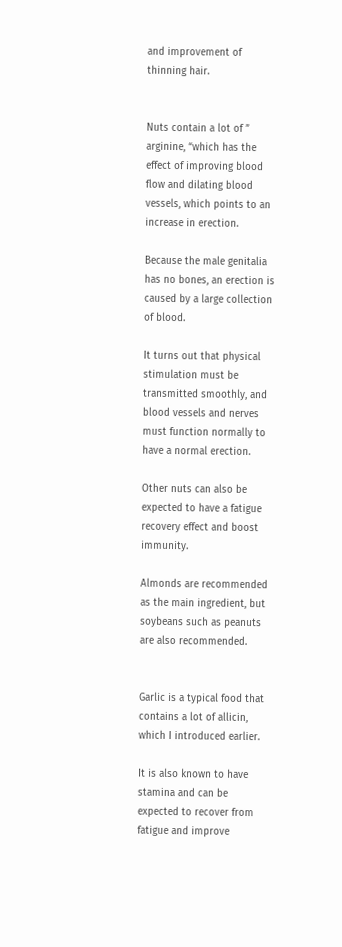and improvement of thinning hair.


Nuts contain a lot of ” arginine, “which has the effect of improving blood flow and dilating blood vessels, which points to an increase in erection.

Because the male genitalia has no bones, an erection is caused by a large collection of blood.

It turns out that physical stimulation must be transmitted smoothly, and blood vessels and nerves must function normally to have a normal erection.

Other nuts can also be expected to have a fatigue recovery effect and boost immunity.

Almonds are recommended as the main ingredient, but soybeans such as peanuts are also recommended.


Garlic is a typical food that contains a lot of allicin, which I introduced earlier.

It is also known to have stamina and can be expected to recover from fatigue and improve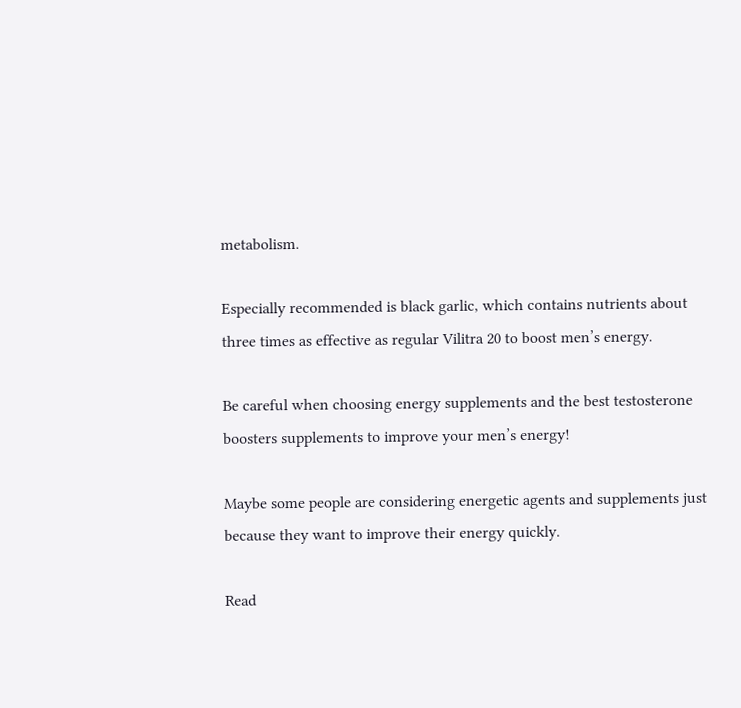metabolism.

Especially recommended is black garlic, which contains nutrients about three times as effective as regular Vilitra 20 to boost men’s energy.

Be careful when choosing energy supplements and the best testosterone boosters supplements to improve your men’s energy!

Maybe some people are considering energetic agents and supplements just because they want to improve their energy quickly.

Read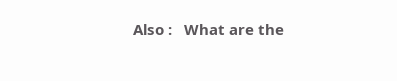Also :   What are the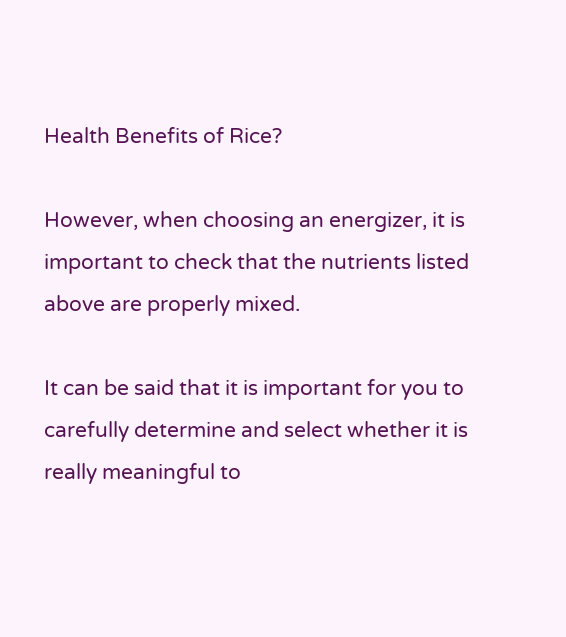Health Benefits of Rice?

However, when choosing an energizer, it is important to check that the nutrients listed above are properly mixed.

It can be said that it is important for you to carefully determine and select whether it is really meaningful to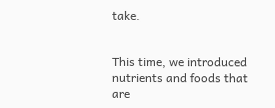take.


This time, we introduced nutrients and foods that are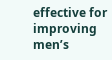effective for improving men’s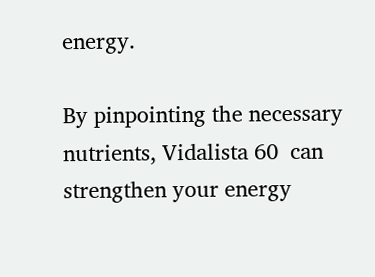energy.

By pinpointing the necessary nutrients, Vidalista 60  can strengthen your energy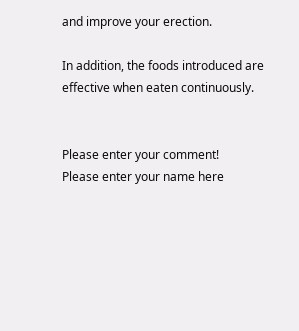and improve your erection.

In addition, the foods introduced are effective when eaten continuously.


Please enter your comment!
Please enter your name here